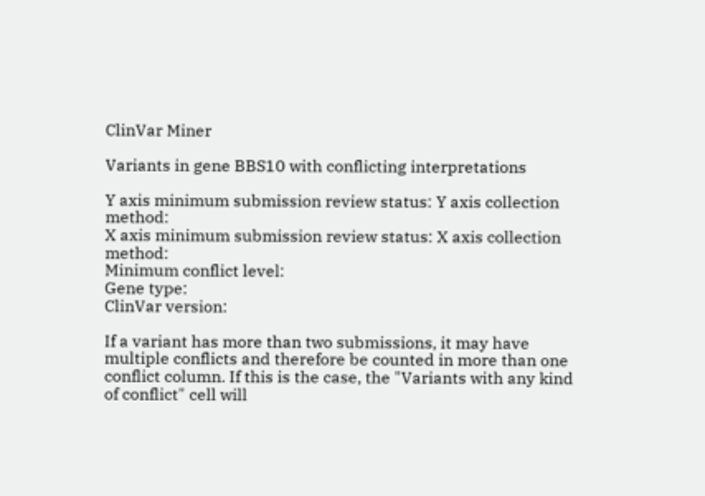ClinVar Miner

Variants in gene BBS10 with conflicting interpretations

Y axis minimum submission review status: Y axis collection method:
X axis minimum submission review status: X axis collection method:
Minimum conflict level:
Gene type:
ClinVar version:

If a variant has more than two submissions, it may have multiple conflicts and therefore be counted in more than one conflict column. If this is the case, the "Variants with any kind of conflict" cell will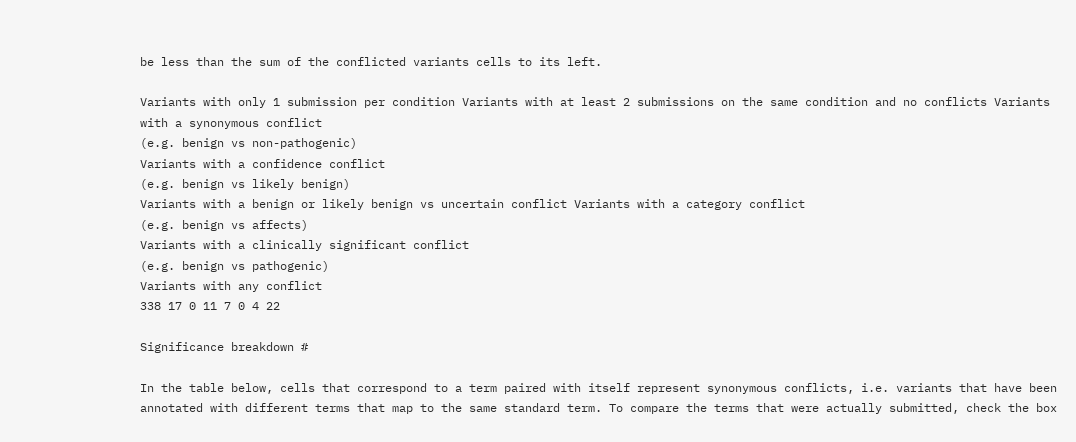be less than the sum of the conflicted variants cells to its left.

Variants with only 1 submission per condition Variants with at least 2 submissions on the same condition and no conflicts Variants with a synonymous conflict
(e.g. benign vs non-pathogenic)
Variants with a confidence conflict
(e.g. benign vs likely benign)
Variants with a benign or likely benign vs uncertain conflict Variants with a category conflict
(e.g. benign vs affects)
Variants with a clinically significant conflict
(e.g. benign vs pathogenic)
Variants with any conflict
338 17 0 11 7 0 4 22

Significance breakdown #

In the table below, cells that correspond to a term paired with itself represent synonymous conflicts, i.e. variants that have been annotated with different terms that map to the same standard term. To compare the terms that were actually submitted, check the box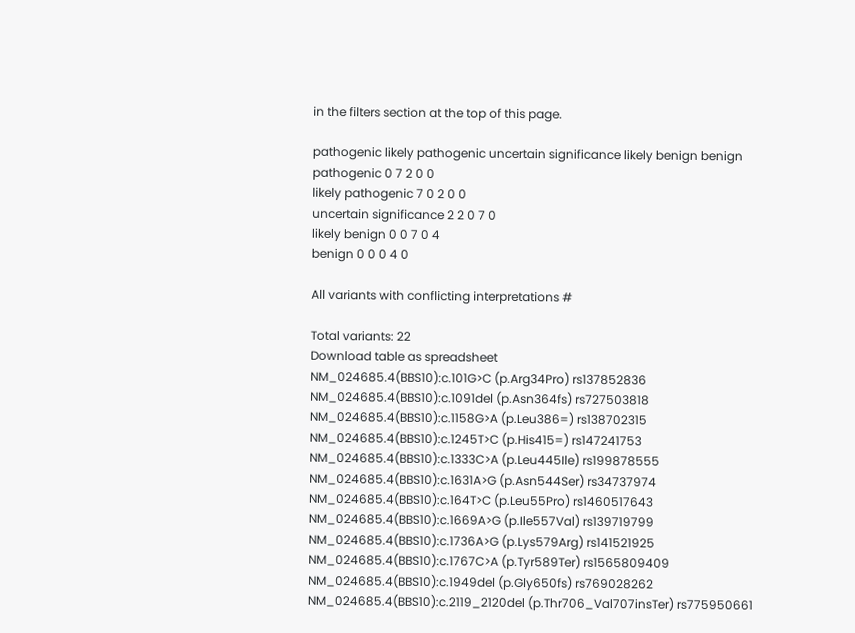in the filters section at the top of this page.

pathogenic likely pathogenic uncertain significance likely benign benign
pathogenic 0 7 2 0 0
likely pathogenic 7 0 2 0 0
uncertain significance 2 2 0 7 0
likely benign 0 0 7 0 4
benign 0 0 0 4 0

All variants with conflicting interpretations #

Total variants: 22
Download table as spreadsheet
NM_024685.4(BBS10):c.101G>C (p.Arg34Pro) rs137852836
NM_024685.4(BBS10):c.1091del (p.Asn364fs) rs727503818
NM_024685.4(BBS10):c.1158G>A (p.Leu386=) rs138702315
NM_024685.4(BBS10):c.1245T>C (p.His415=) rs147241753
NM_024685.4(BBS10):c.1333C>A (p.Leu445Ile) rs199878555
NM_024685.4(BBS10):c.1631A>G (p.Asn544Ser) rs34737974
NM_024685.4(BBS10):c.164T>C (p.Leu55Pro) rs1460517643
NM_024685.4(BBS10):c.1669A>G (p.Ile557Val) rs139719799
NM_024685.4(BBS10):c.1736A>G (p.Lys579Arg) rs141521925
NM_024685.4(BBS10):c.1767C>A (p.Tyr589Ter) rs1565809409
NM_024685.4(BBS10):c.1949del (p.Gly650fs) rs769028262
NM_024685.4(BBS10):c.2119_2120del (p.Thr706_Val707insTer) rs775950661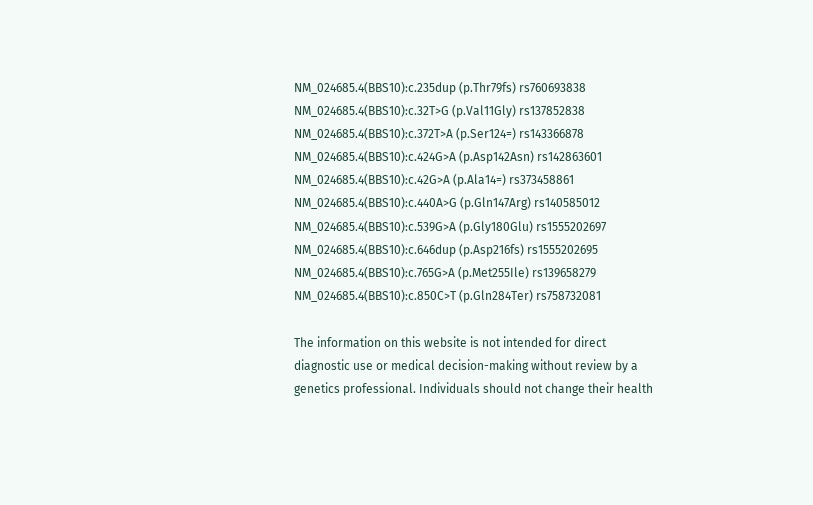NM_024685.4(BBS10):c.235dup (p.Thr79fs) rs760693838
NM_024685.4(BBS10):c.32T>G (p.Val11Gly) rs137852838
NM_024685.4(BBS10):c.372T>A (p.Ser124=) rs143366878
NM_024685.4(BBS10):c.424G>A (p.Asp142Asn) rs142863601
NM_024685.4(BBS10):c.42G>A (p.Ala14=) rs373458861
NM_024685.4(BBS10):c.440A>G (p.Gln147Arg) rs140585012
NM_024685.4(BBS10):c.539G>A (p.Gly180Glu) rs1555202697
NM_024685.4(BBS10):c.646dup (p.Asp216fs) rs1555202695
NM_024685.4(BBS10):c.765G>A (p.Met255Ile) rs139658279
NM_024685.4(BBS10):c.850C>T (p.Gln284Ter) rs758732081

The information on this website is not intended for direct diagnostic use or medical decision-making without review by a genetics professional. Individuals should not change their health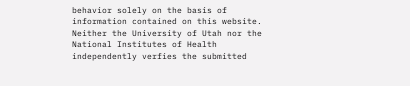behavior solely on the basis of information contained on this website. Neither the University of Utah nor the National Institutes of Health independently verfies the submitted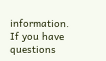information. If you have questions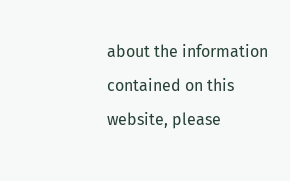about the information contained on this website, please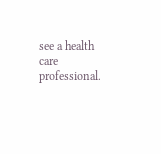see a health care professional.